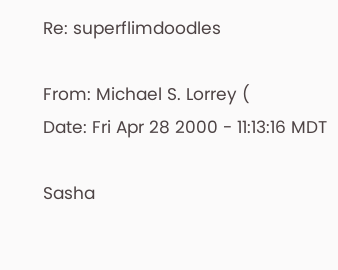Re: superflimdoodles

From: Michael S. Lorrey (
Date: Fri Apr 28 2000 - 11:13:16 MDT

Sasha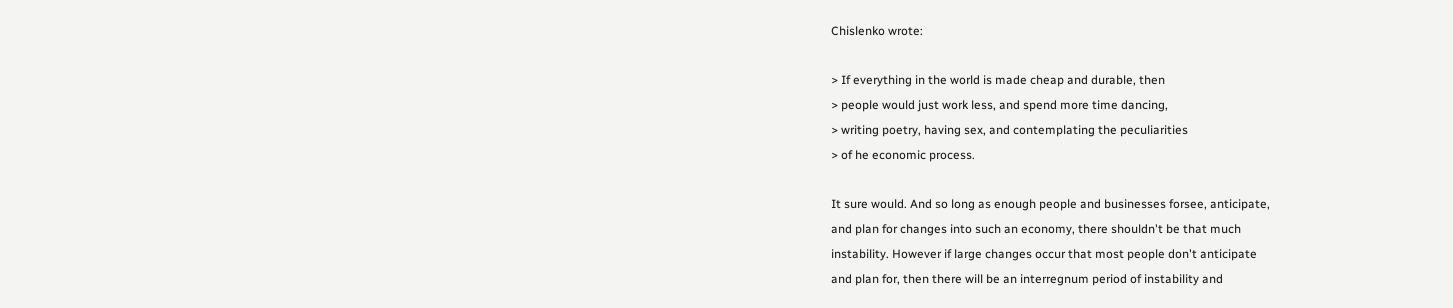Chislenko wrote:

> If everything in the world is made cheap and durable, then
> people would just work less, and spend more time dancing,
> writing poetry, having sex, and contemplating the peculiarities
> of he economic process.

It sure would. And so long as enough people and businesses forsee, anticipate,
and plan for changes into such an economy, there shouldn't be that much
instability. However if large changes occur that most people don't anticipate
and plan for, then there will be an interregnum period of instability and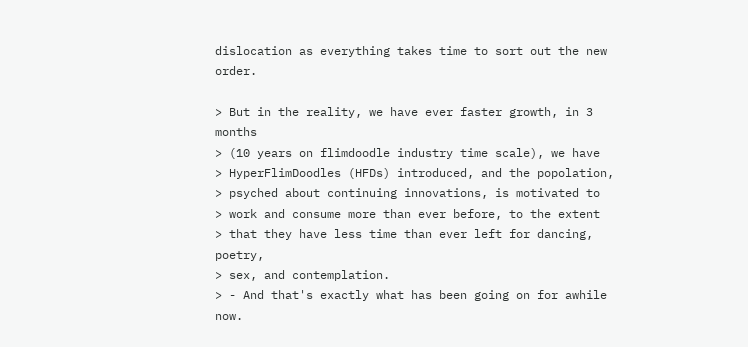dislocation as everything takes time to sort out the new order.

> But in the reality, we have ever faster growth, in 3 months
> (10 years on flimdoodle industry time scale), we have
> HyperFlimDoodles (HFDs) introduced, and the popolation,
> psyched about continuing innovations, is motivated to
> work and consume more than ever before, to the extent
> that they have less time than ever left for dancing, poetry,
> sex, and contemplation.
> - And that's exactly what has been going on for awhile now.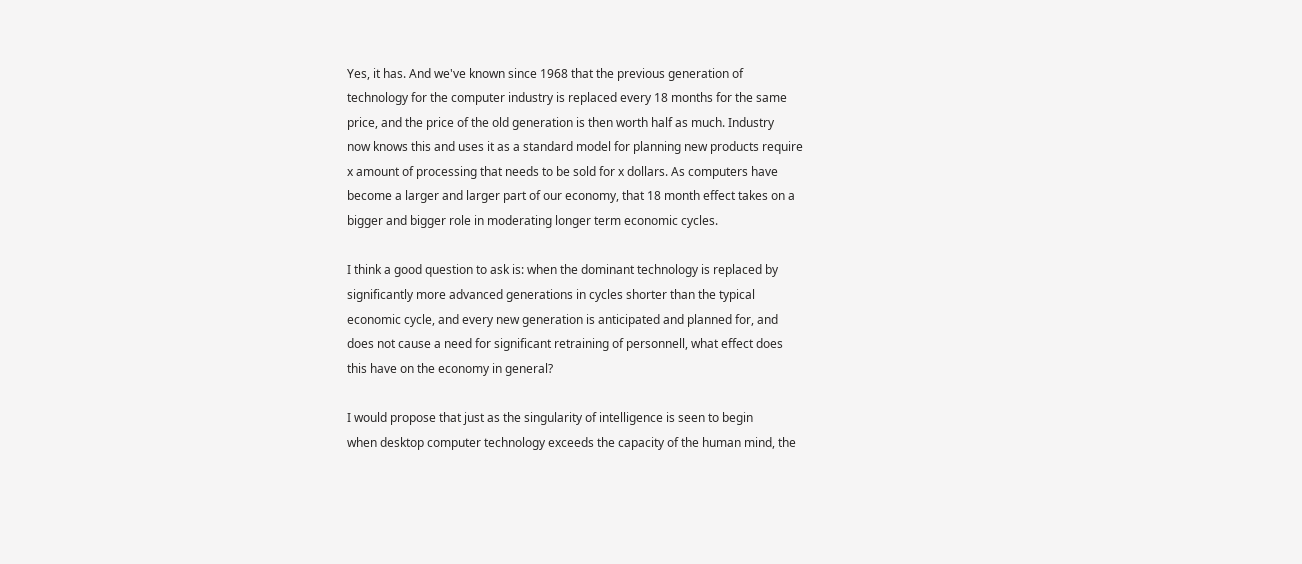Yes, it has. And we've known since 1968 that the previous generation of
technology for the computer industry is replaced every 18 months for the same
price, and the price of the old generation is then worth half as much. Industry
now knows this and uses it as a standard model for planning new products require
x amount of processing that needs to be sold for x dollars. As computers have
become a larger and larger part of our economy, that 18 month effect takes on a
bigger and bigger role in moderating longer term economic cycles.

I think a good question to ask is: when the dominant technology is replaced by
significantly more advanced generations in cycles shorter than the typical
economic cycle, and every new generation is anticipated and planned for, and
does not cause a need for significant retraining of personnell, what effect does
this have on the economy in general?

I would propose that just as the singularity of intelligence is seen to begin
when desktop computer technology exceeds the capacity of the human mind, the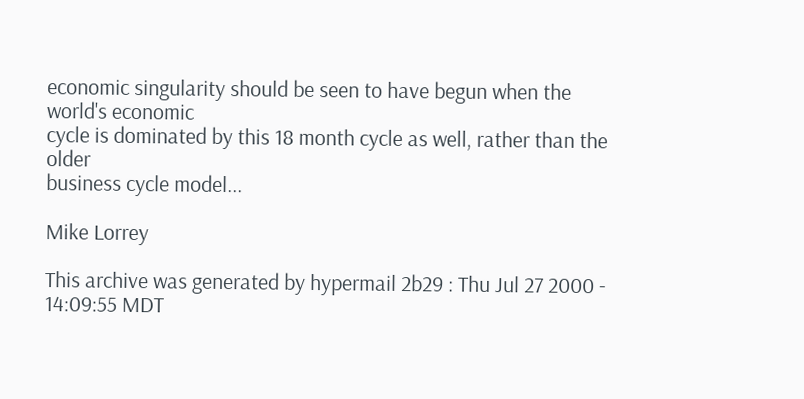economic singularity should be seen to have begun when the world's economic
cycle is dominated by this 18 month cycle as well, rather than the older
business cycle model...

Mike Lorrey

This archive was generated by hypermail 2b29 : Thu Jul 27 2000 - 14:09:55 MDT